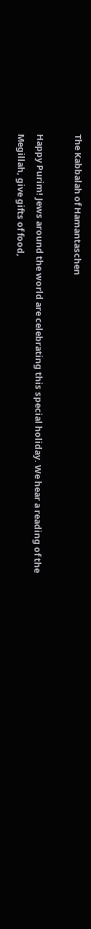The Kabbalah of Hamantaschen

Happy Purim! Jews around the world are celebrating this special holiday. We hear a reading of the Megillah, give gifts of food,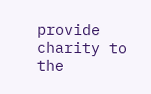provide charity to the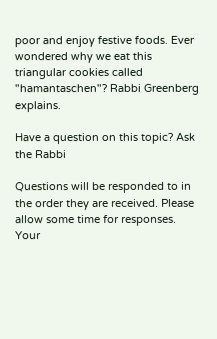poor and enjoy festive foods. Ever wondered why we eat this triangular cookies called "hamantaschen"? Rabbi Greenberg explains.

Have a question on this topic? Ask the Rabbi

Questions will be responded to in the order they are received. Please allow some time for responses.
Your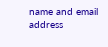name and email address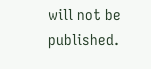will not be published.